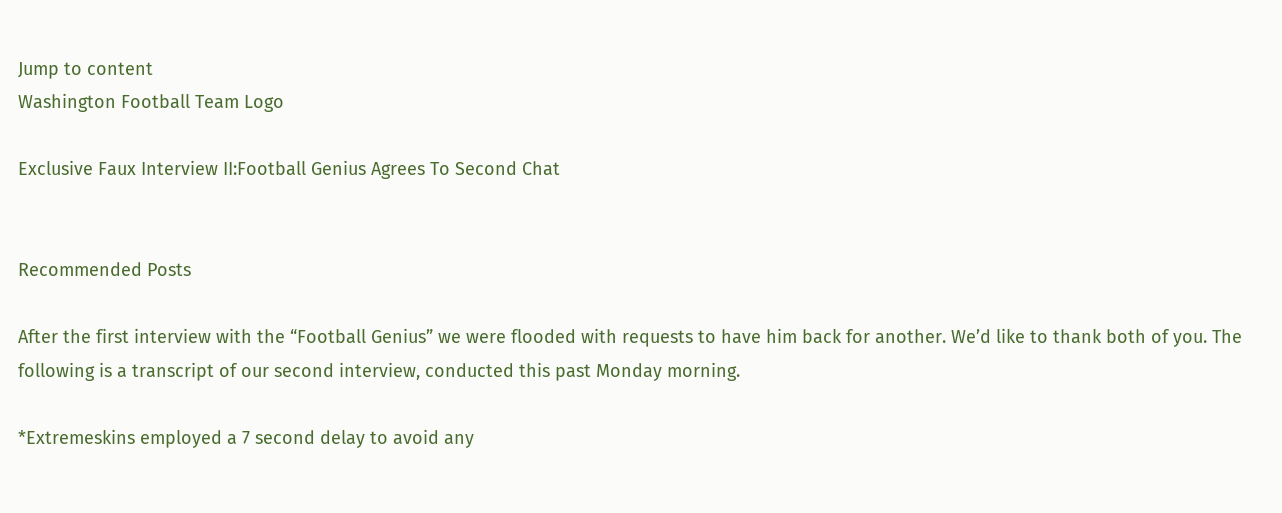Jump to content
Washington Football Team Logo

Exclusive Faux Interview II:Football Genius Agrees To Second Chat


Recommended Posts

After the first interview with the “Football Genius” we were flooded with requests to have him back for another. We’d like to thank both of you. The following is a transcript of our second interview, conducted this past Monday morning.

*Extremeskins employed a 7 second delay to avoid any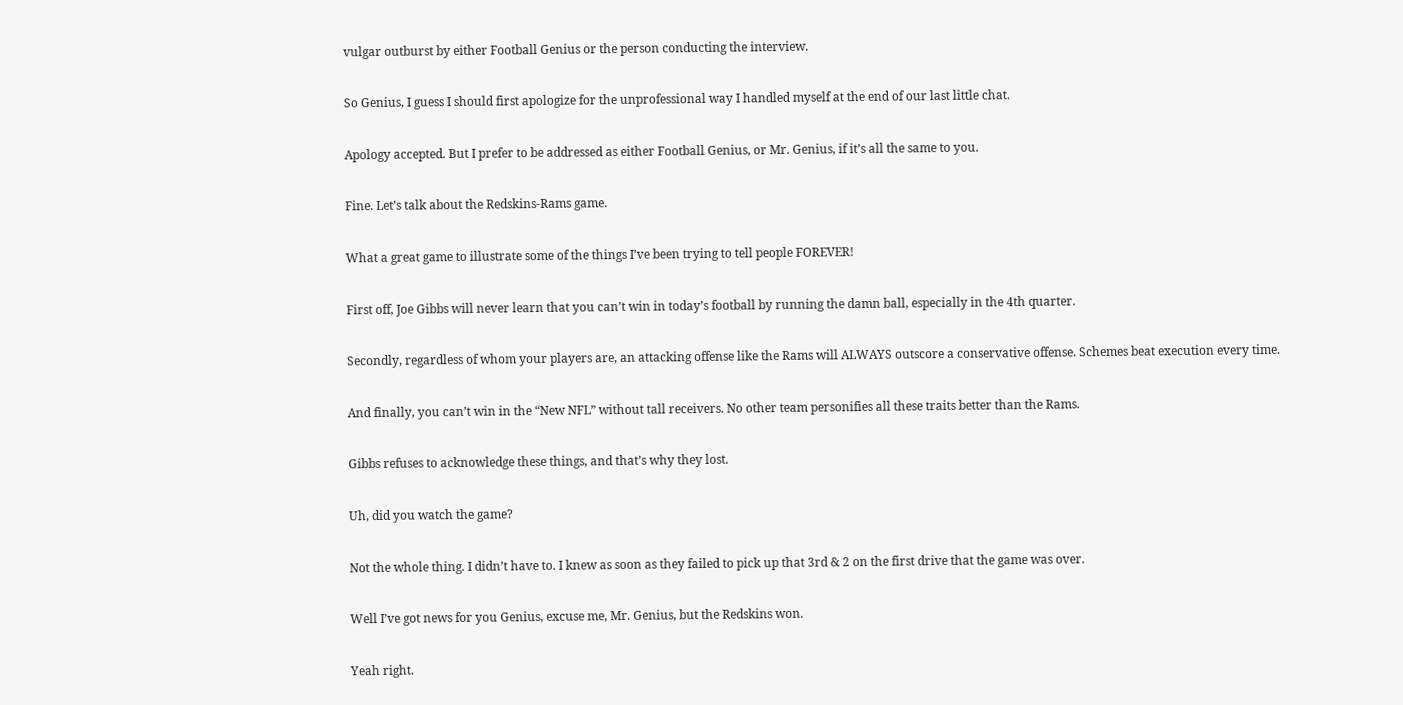vulgar outburst by either Football Genius or the person conducting the interview.

So Genius, I guess I should first apologize for the unprofessional way I handled myself at the end of our last little chat.

Apology accepted. But I prefer to be addressed as either Football Genius, or Mr. Genius, if it’s all the same to you.

Fine. Let’s talk about the Redskins-Rams game.

What a great game to illustrate some of the things I’ve been trying to tell people FOREVER!

First off, Joe Gibbs will never learn that you can’t win in today’s football by running the damn ball, especially in the 4th quarter.

Secondly, regardless of whom your players are, an attacking offense like the Rams will ALWAYS outscore a conservative offense. Schemes beat execution every time.

And finally, you can’t win in the “New NFL” without tall receivers. No other team personifies all these traits better than the Rams.

Gibbs refuses to acknowledge these things, and that’s why they lost.

Uh, did you watch the game?

Not the whole thing. I didn’t have to. I knew as soon as they failed to pick up that 3rd & 2 on the first drive that the game was over.

Well I’ve got news for you Genius, excuse me, Mr. Genius, but the Redskins won.

Yeah right.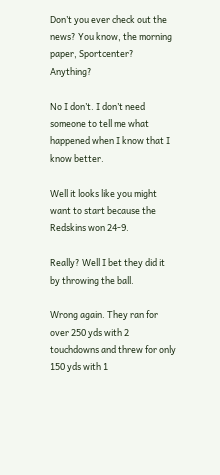Don’t you ever check out the news? You know, the morning paper, Sportcenter? Anything?

No I don’t. I don’t need someone to tell me what happened when I know that I know better.

Well it looks like you might want to start because the Redskins won 24-9.

Really? Well I bet they did it by throwing the ball.

Wrong again. They ran for over 250 yds with 2 touchdowns and threw for only 150 yds with 1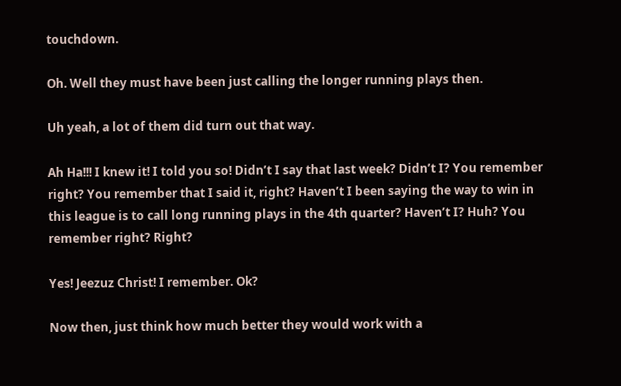touchdown.

Oh. Well they must have been just calling the longer running plays then.

Uh yeah, a lot of them did turn out that way.

Ah Ha!!! I knew it! I told you so! Didn’t I say that last week? Didn’t I? You remember right? You remember that I said it, right? Haven’t I been saying the way to win in this league is to call long running plays in the 4th quarter? Haven’t I? Huh? You remember right? Right?

Yes! Jeezuz Christ! I remember. Ok?

Now then, just think how much better they would work with a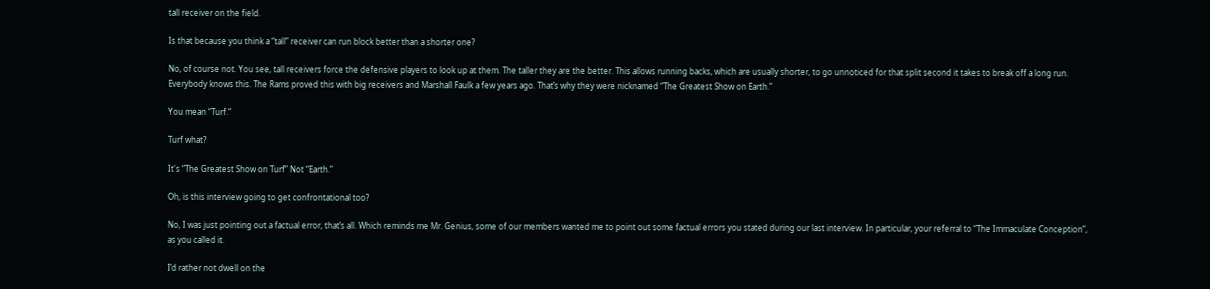tall receiver on the field.

Is that because you think a “tall” receiver can run block better than a shorter one?

No, of course not. You see, tall receivers force the defensive players to look up at them. The taller they are the better. This allows running backs, which are usually shorter, to go unnoticed for that split second it takes to break off a long run. Everybody knows this. The Rams proved this with big receivers and Marshall Faulk a few years ago. That’s why they were nicknamed “The Greatest Show on Earth.”

You mean “Turf.”

Turf what?

It's “The Greatest Show on Turf” Not “Earth.”

Oh, is this interview going to get confrontational too?

No, I was just pointing out a factual error, that’s all. Which reminds me Mr. Genius, some of our members wanted me to point out some factual errors you stated during our last interview. In particular, your referral to “The Immaculate Conception”, as you called it.

I’d rather not dwell on the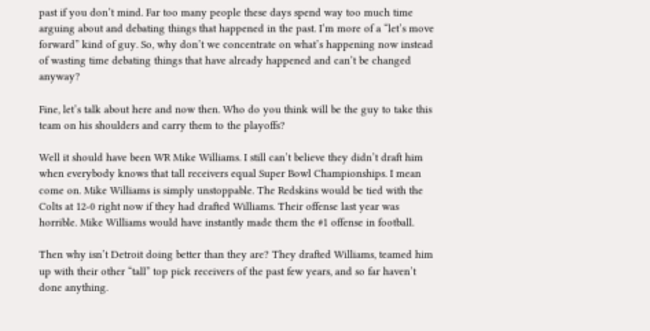past if you don’t mind. Far too many people these days spend way too much time arguing about and debating things that happened in the past. I’m more of a “let’s move forward” kind of guy. So, why don’t we concentrate on what’s happening now instead of wasting time debating things that have already happened and can’t be changed anyway?

Fine, let’s talk about here and now then. Who do you think will be the guy to take this team on his shoulders and carry them to the playoffs?

Well it should have been WR Mike Williams. I still can’t believe they didn’t draft him when everybody knows that tall receivers equal Super Bowl Championships. I mean come on. Mike Williams is simply unstoppable. The Redskins would be tied with the Colts at 12-0 right now if they had drafted Williams. Their offense last year was horrible. Mike Williams would have instantly made them the #1 offense in football.

Then why isn’t Detroit doing better than they are? They drafted Williams, teamed him up with their other “tall” top pick receivers of the past few years, and so far haven’t done anything.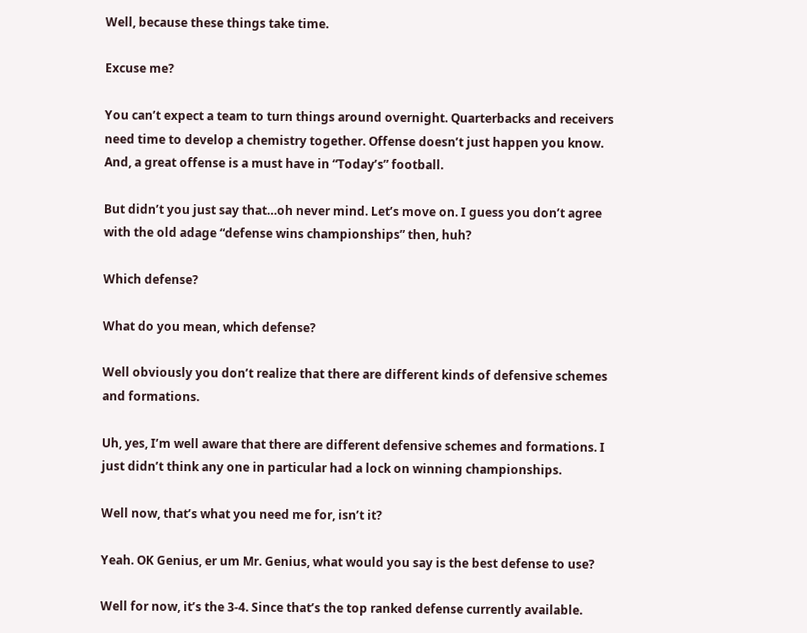Well, because these things take time.

Excuse me?

You can’t expect a team to turn things around overnight. Quarterbacks and receivers need time to develop a chemistry together. Offense doesn’t just happen you know. And, a great offense is a must have in “Today’s” football.

But didn’t you just say that…oh never mind. Let’s move on. I guess you don’t agree with the old adage “defense wins championships” then, huh?

Which defense?

What do you mean, which defense?

Well obviously you don’t realize that there are different kinds of defensive schemes and formations.

Uh, yes, I’m well aware that there are different defensive schemes and formations. I just didn’t think any one in particular had a lock on winning championships.

Well now, that’s what you need me for, isn’t it?

Yeah. OK Genius, er um Mr. Genius, what would you say is the best defense to use?

Well for now, it’s the 3-4. Since that’s the top ranked defense currently available.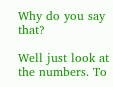Why do you say that?

Well just look at the numbers. To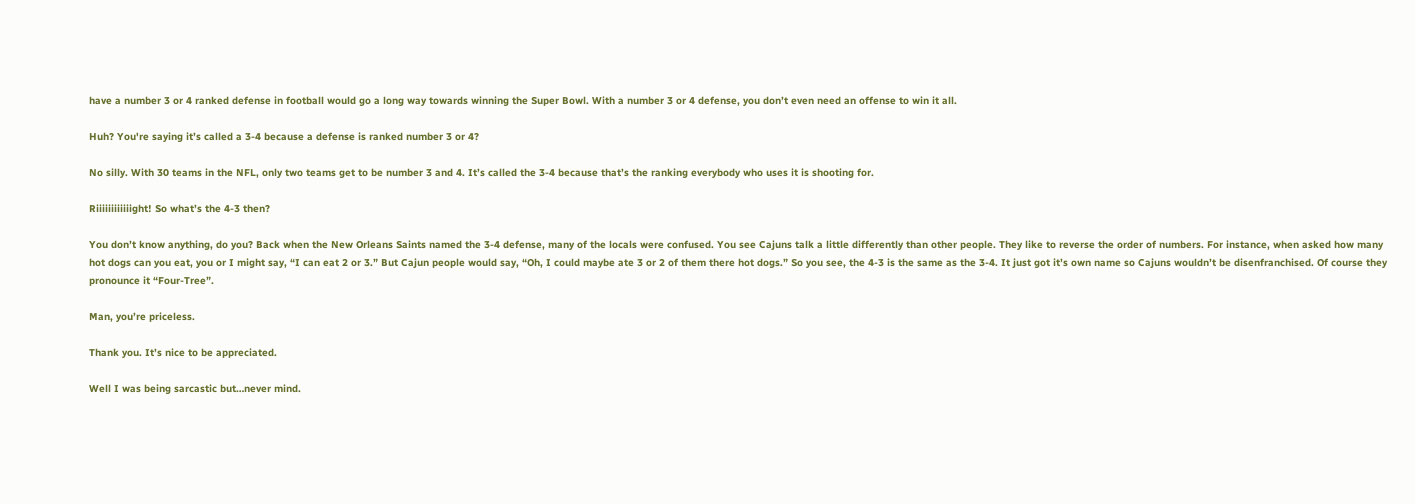have a number 3 or 4 ranked defense in football would go a long way towards winning the Super Bowl. With a number 3 or 4 defense, you don’t even need an offense to win it all.

Huh? You're saying it’s called a 3-4 because a defense is ranked number 3 or 4?

No silly. With 30 teams in the NFL, only two teams get to be number 3 and 4. It’s called the 3-4 because that’s the ranking everybody who uses it is shooting for.

Riiiiiiiiiiiight! So what’s the 4-3 then?

You don’t know anything, do you? Back when the New Orleans Saints named the 3-4 defense, many of the locals were confused. You see Cajuns talk a little differently than other people. They like to reverse the order of numbers. For instance, when asked how many hot dogs can you eat, you or I might say, “I can eat 2 or 3.” But Cajun people would say, “Oh, I could maybe ate 3 or 2 of them there hot dogs.” So you see, the 4-3 is the same as the 3-4. It just got it’s own name so Cajuns wouldn’t be disenfranchised. Of course they pronounce it “Four-Tree”.

Man, you’re priceless.

Thank you. It’s nice to be appreciated.

Well I was being sarcastic but…never mind.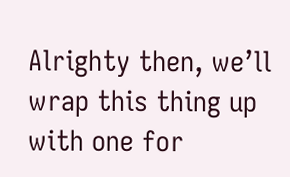Alrighty then, we’ll wrap this thing up with one for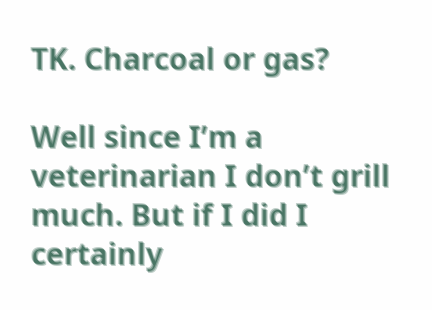TK. Charcoal or gas?

Well since I’m a veterinarian I don’t grill much. But if I did I certainly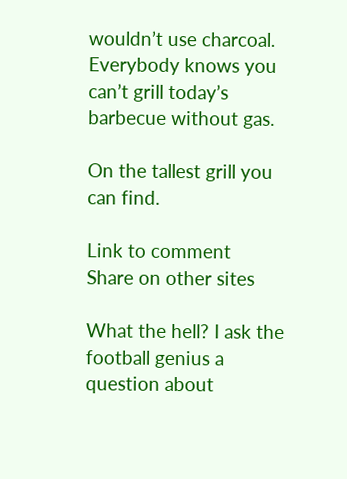wouldn’t use charcoal. Everybody knows you can’t grill today’s barbecue without gas.

On the tallest grill you can find.

Link to comment
Share on other sites

What the hell? I ask the football genius a question about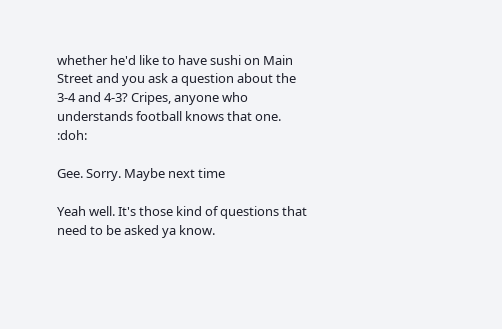whether he'd like to have sushi on Main Street and you ask a question about the 3-4 and 4-3? Cripes, anyone who understands football knows that one. :doh:

Gee. Sorry. Maybe next time

Yeah well. It's those kind of questions that need to be asked ya know.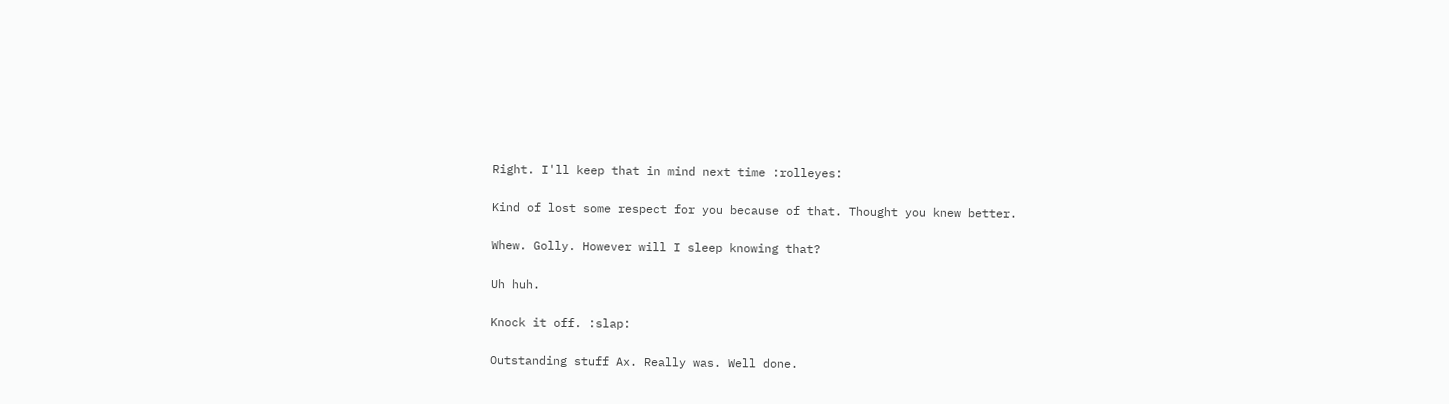Right. I'll keep that in mind next time :rolleyes:

Kind of lost some respect for you because of that. Thought you knew better.

Whew. Golly. However will I sleep knowing that?

Uh huh.

Knock it off. :slap:

Outstanding stuff Ax. Really was. Well done.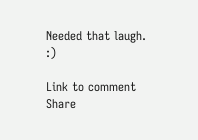Needed that laugh. :)

Link to comment
Share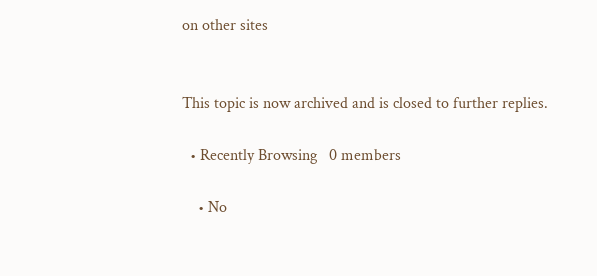on other sites


This topic is now archived and is closed to further replies.

  • Recently Browsing   0 members

    • No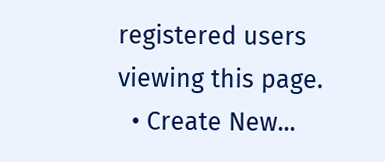registered users viewing this page.
  • Create New...